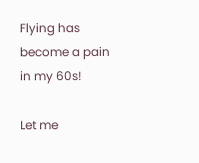Flying has become a pain in my 60s!

Let me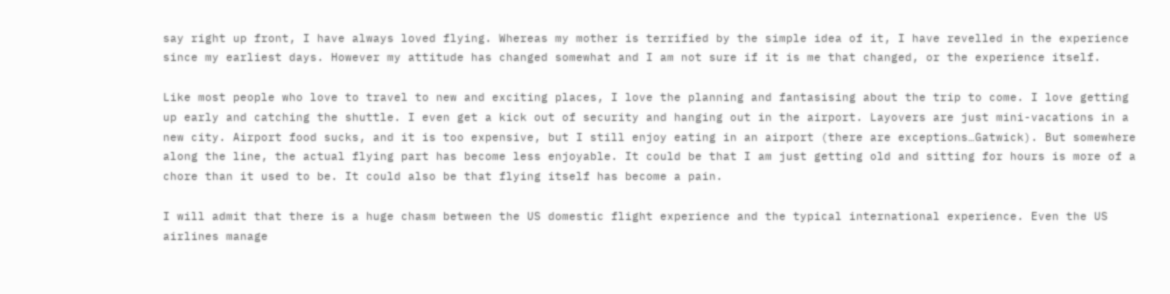say right up front, I have always loved flying. Whereas my mother is terrified by the simple idea of it, I have revelled in the experience since my earliest days. However my attitude has changed somewhat and I am not sure if it is me that changed, or the experience itself.

Like most people who love to travel to new and exciting places, I love the planning and fantasising about the trip to come. I love getting up early and catching the shuttle. I even get a kick out of security and hanging out in the airport. Layovers are just mini-vacations in a new city. Airport food sucks, and it is too expensive, but I still enjoy eating in an airport (there are exceptions…Gatwick). But somewhere along the line, the actual flying part has become less enjoyable. It could be that I am just getting old and sitting for hours is more of a chore than it used to be. It could also be that flying itself has become a pain.

I will admit that there is a huge chasm between the US domestic flight experience and the typical international experience. Even the US airlines manage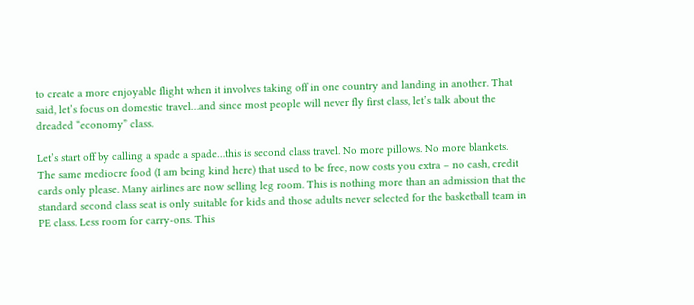to create a more enjoyable flight when it involves taking off in one country and landing in another. That said, let’s focus on domestic travel…and since most people will never fly first class, let’s talk about the dreaded “economy” class.

Let’s start off by calling a spade a spade…this is second class travel. No more pillows. No more blankets. The same mediocre food (I am being kind here) that used to be free, now costs you extra – no cash, credit cards only please. Many airlines are now selling leg room. This is nothing more than an admission that the standard second class seat is only suitable for kids and those adults never selected for the basketball team in PE class. Less room for carry-ons. This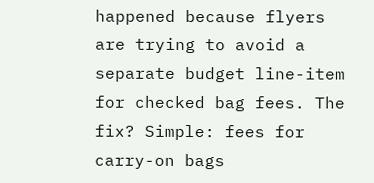happened because flyers are trying to avoid a separate budget line-item for checked bag fees. The fix? Simple: fees for carry-on bags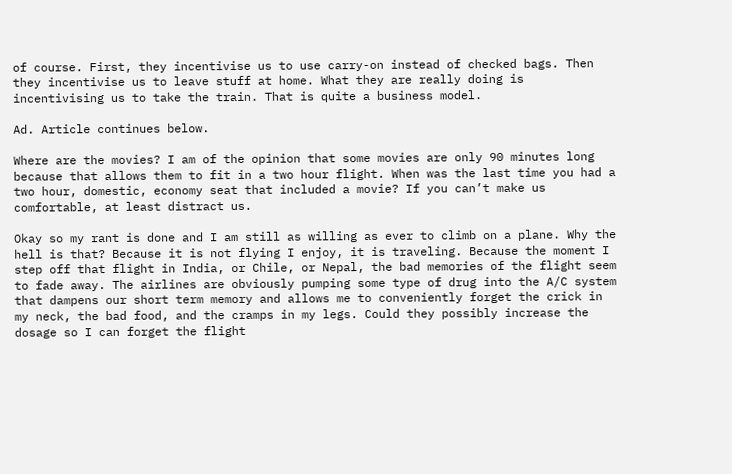of course. First, they incentivise us to use carry-on instead of checked bags. Then they incentivise us to leave stuff at home. What they are really doing is incentivising us to take the train. That is quite a business model.

Ad. Article continues below.

Where are the movies? I am of the opinion that some movies are only 90 minutes long because that allows them to fit in a two hour flight. When was the last time you had a two hour, domestic, economy seat that included a movie? If you can’t make us comfortable, at least distract us.

Okay so my rant is done and I am still as willing as ever to climb on a plane. Why the hell is that? Because it is not flying I enjoy, it is traveling. Because the moment I step off that flight in India, or Chile, or Nepal, the bad memories of the flight seem to fade away. The airlines are obviously pumping some type of drug into the A/C system that dampens our short term memory and allows me to conveniently forget the crick in my neck, the bad food, and the cramps in my legs. Could they possibly increase the dosage so I can forget the flight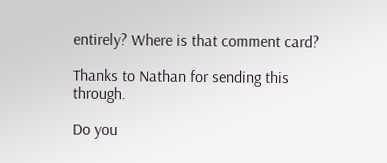entirely? Where is that comment card?

Thanks to Nathan for sending this through.

Do you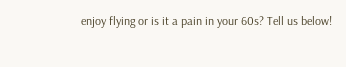enjoy flying or is it a pain in your 60s? Tell us below!